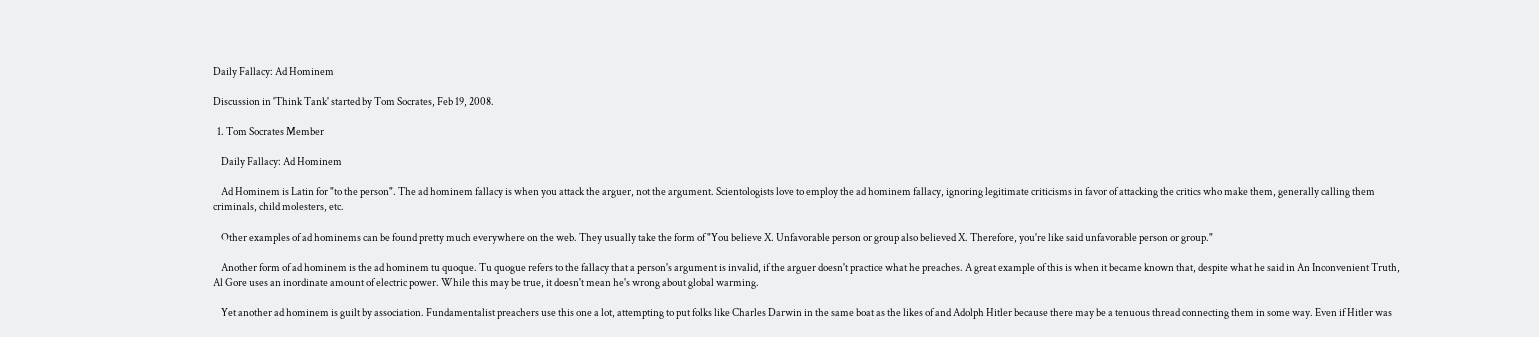Daily Fallacy: Ad Hominem

Discussion in 'Think Tank' started by Tom Socrates, Feb 19, 2008.

  1. Tom Socrates Member

    Daily Fallacy: Ad Hominem

    Ad Hominem is Latin for "to the person". The ad hominem fallacy is when you attack the arguer, not the argument. Scientologists love to employ the ad hominem fallacy, ignoring legitimate criticisms in favor of attacking the critics who make them, generally calling them criminals, child molesters, etc.

    Other examples of ad hominems can be found pretty much everywhere on the web. They usually take the form of "You believe X. Unfavorable person or group also believed X. Therefore, you're like said unfavorable person or group."

    Another form of ad hominem is the ad hominem tu quoque. Tu quogue refers to the fallacy that a person's argument is invalid, if the arguer doesn't practice what he preaches. A great example of this is when it became known that, despite what he said in An Inconvenient Truth, Al Gore uses an inordinate amount of electric power. While this may be true, it doesn't mean he's wrong about global warming.

    Yet another ad hominem is guilt by association. Fundamentalist preachers use this one a lot, attempting to put folks like Charles Darwin in the same boat as the likes of and Adolph Hitler because there may be a tenuous thread connecting them in some way. Even if Hitler was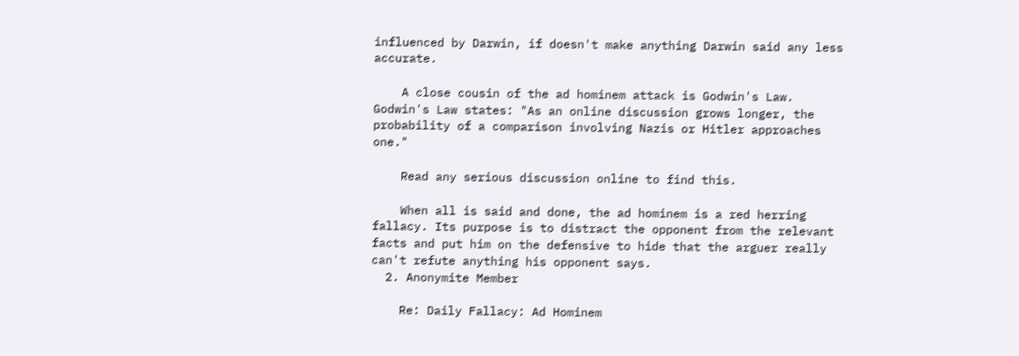influenced by Darwin, if doesn't make anything Darwin said any less accurate.

    A close cousin of the ad hominem attack is Godwin's Law. Godwin's Law states: "As an online discussion grows longer, the probability of a comparison involving Nazis or Hitler approaches one."

    Read any serious discussion online to find this.

    When all is said and done, the ad hominem is a red herring fallacy. Its purpose is to distract the opponent from the relevant facts and put him on the defensive to hide that the arguer really can't refute anything his opponent says.
  2. Anonymite Member

    Re: Daily Fallacy: Ad Hominem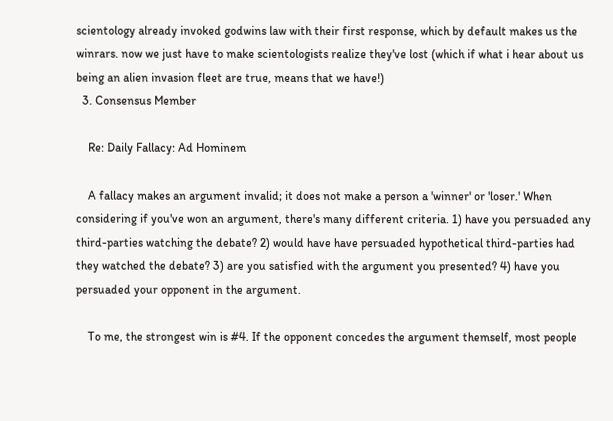scientology already invoked godwins law with their first response, which by default makes us the winrars. now we just have to make scientologists realize they've lost (which if what i hear about us being an alien invasion fleet are true, means that we have!)
  3. Consensus Member

    Re: Daily Fallacy: Ad Hominem

    A fallacy makes an argument invalid; it does not make a person a 'winner' or 'loser.' When considering if you've won an argument, there's many different criteria. 1) have you persuaded any third-parties watching the debate? 2) would have have persuaded hypothetical third-parties had they watched the debate? 3) are you satisfied with the argument you presented? 4) have you persuaded your opponent in the argument.

    To me, the strongest win is #4. If the opponent concedes the argument themself, most people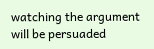watching the argument will be persuaded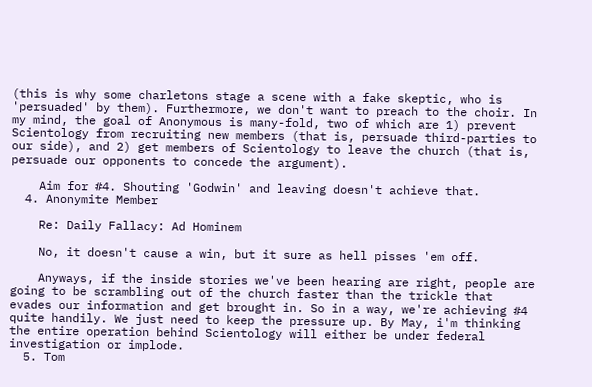(this is why some charletons stage a scene with a fake skeptic, who is 'persuaded' by them). Furthermore, we don't want to preach to the choir. In my mind, the goal of Anonymous is many-fold, two of which are 1) prevent Scientology from recruiting new members (that is, persuade third-parties to our side), and 2) get members of Scientology to leave the church (that is, persuade our opponents to concede the argument).

    Aim for #4. Shouting 'Godwin' and leaving doesn't achieve that.
  4. Anonymite Member

    Re: Daily Fallacy: Ad Hominem

    No, it doesn't cause a win, but it sure as hell pisses 'em off.

    Anyways, if the inside stories we've been hearing are right, people are going to be scrambling out of the church faster than the trickle that evades our information and get brought in. So in a way, we're achieving #4 quite handily. We just need to keep the pressure up. By May, i'm thinking the entire operation behind Scientology will either be under federal investigation or implode.
  5. Tom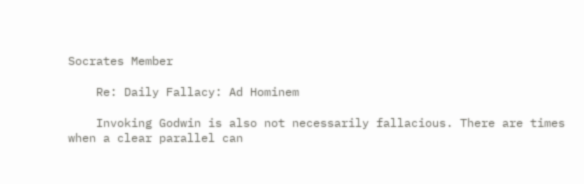Socrates Member

    Re: Daily Fallacy: Ad Hominem

    Invoking Godwin is also not necessarily fallacious. There are times when a clear parallel can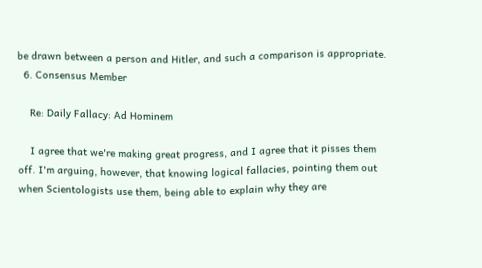be drawn between a person and Hitler, and such a comparison is appropriate.
  6. Consensus Member

    Re: Daily Fallacy: Ad Hominem

    I agree that we're making great progress, and I agree that it pisses them off. I'm arguing, however, that knowing logical fallacies, pointing them out when Scientologists use them, being able to explain why they are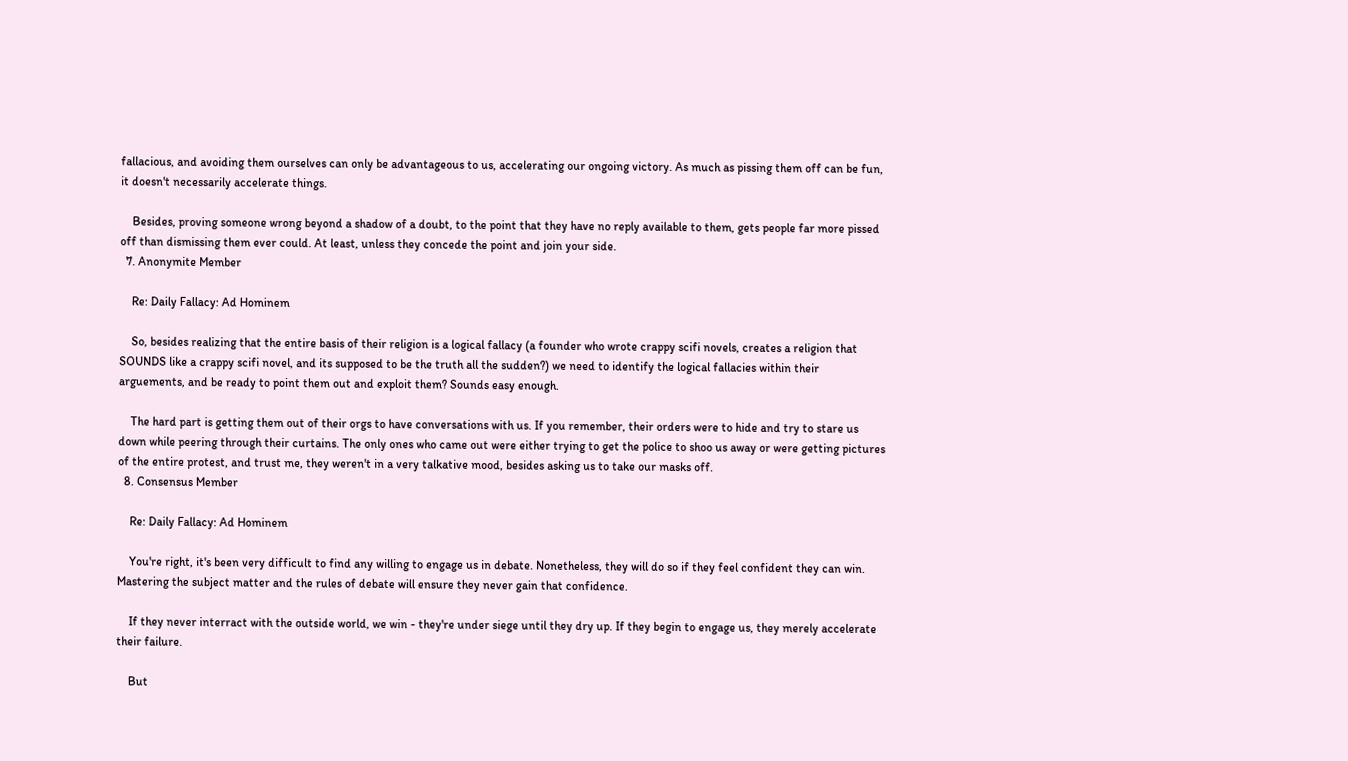fallacious, and avoiding them ourselves can only be advantageous to us, accelerating our ongoing victory. As much as pissing them off can be fun, it doesn't necessarily accelerate things.

    Besides, proving someone wrong beyond a shadow of a doubt, to the point that they have no reply available to them, gets people far more pissed off than dismissing them ever could. At least, unless they concede the point and join your side.
  7. Anonymite Member

    Re: Daily Fallacy: Ad Hominem

    So, besides realizing that the entire basis of their religion is a logical fallacy (a founder who wrote crappy scifi novels, creates a religion that SOUNDS like a crappy scifi novel, and its supposed to be the truth all the sudden?) we need to identify the logical fallacies within their arguements, and be ready to point them out and exploit them? Sounds easy enough.

    The hard part is getting them out of their orgs to have conversations with us. If you remember, their orders were to hide and try to stare us down while peering through their curtains. The only ones who came out were either trying to get the police to shoo us away or were getting pictures of the entire protest, and trust me, they weren't in a very talkative mood, besides asking us to take our masks off.
  8. Consensus Member

    Re: Daily Fallacy: Ad Hominem

    You're right, it's been very difficult to find any willing to engage us in debate. Nonetheless, they will do so if they feel confident they can win. Mastering the subject matter and the rules of debate will ensure they never gain that confidence.

    If they never interract with the outside world, we win - they're under siege until they dry up. If they begin to engage us, they merely accelerate their failure.

    But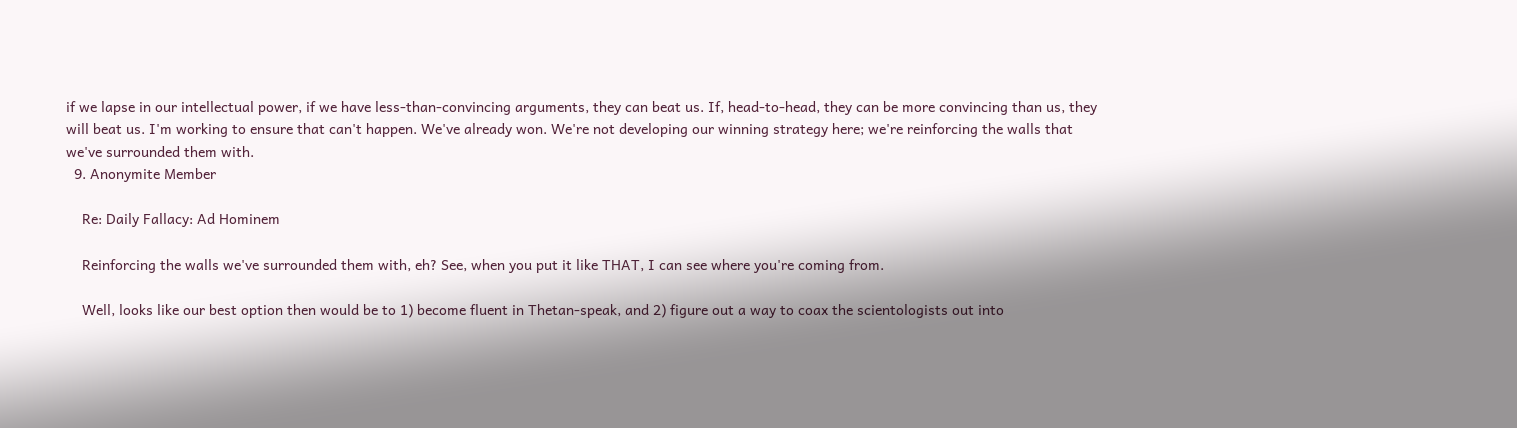if we lapse in our intellectual power, if we have less-than-convincing arguments, they can beat us. If, head-to-head, they can be more convincing than us, they will beat us. I'm working to ensure that can't happen. We've already won. We're not developing our winning strategy here; we're reinforcing the walls that we've surrounded them with.
  9. Anonymite Member

    Re: Daily Fallacy: Ad Hominem

    Reinforcing the walls we've surrounded them with, eh? See, when you put it like THAT, I can see where you're coming from.

    Well, looks like our best option then would be to 1) become fluent in Thetan-speak, and 2) figure out a way to coax the scientologists out into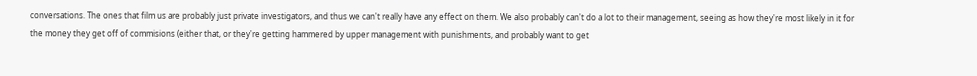conversations. The ones that film us are probably just private investigators, and thus we can't really have any effect on them. We also probably can't do a lot to their management, seeing as how they're most likely in it for the money they get off of commisions (either that, or they're getting hammered by upper management with punishments, and probably want to get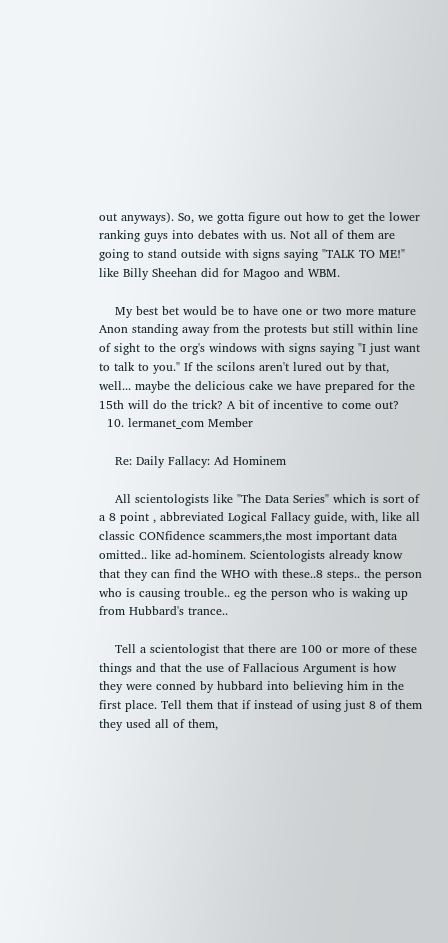out anyways). So, we gotta figure out how to get the lower ranking guys into debates with us. Not all of them are going to stand outside with signs saying "TALK TO ME!" like Billy Sheehan did for Magoo and WBM.

    My best bet would be to have one or two more mature Anon standing away from the protests but still within line of sight to the org's windows with signs saying "I just want to talk to you." If the scilons aren't lured out by that, well... maybe the delicious cake we have prepared for the 15th will do the trick? A bit of incentive to come out?
  10. lermanet_com Member

    Re: Daily Fallacy: Ad Hominem

    All scientologists like "The Data Series" which is sort of a 8 point , abbreviated Logical Fallacy guide, with, like all classic CONfidence scammers,the most important data omitted.. like ad-hominem. Scientologists already know that they can find the WHO with these..8 steps.. the person who is causing trouble.. eg the person who is waking up from Hubbard's trance..

    Tell a scientologist that there are 100 or more of these things and that the use of Fallacious Argument is how they were conned by hubbard into believing him in the first place. Tell them that if instead of using just 8 of them they used all of them,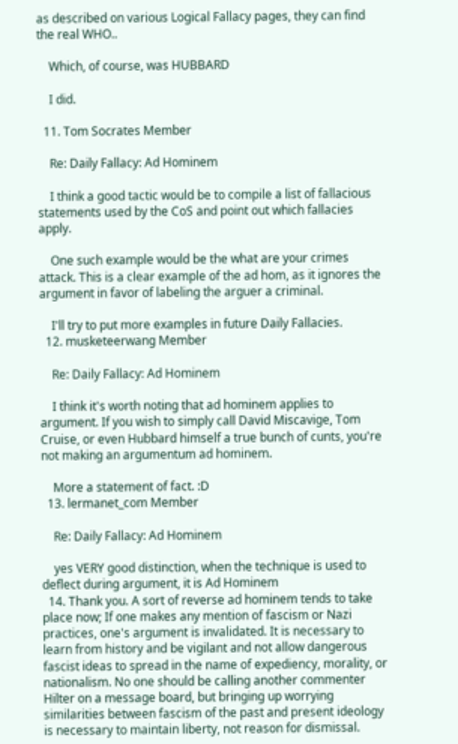as described on various Logical Fallacy pages, they can find the real WHO..

    Which, of course, was HUBBARD

    I did.

  11. Tom Socrates Member

    Re: Daily Fallacy: Ad Hominem

    I think a good tactic would be to compile a list of fallacious statements used by the CoS and point out which fallacies apply.

    One such example would be the what are your crimes attack. This is a clear example of the ad hom, as it ignores the argument in favor of labeling the arguer a criminal.

    I'll try to put more examples in future Daily Fallacies.
  12. musketeerwang Member

    Re: Daily Fallacy: Ad Hominem

    I think it's worth noting that ad hominem applies to argument. If you wish to simply call David Miscavige, Tom Cruise, or even Hubbard himself a true bunch of cunts, you're not making an argumentum ad hominem.

    More a statement of fact. :D
  13. lermanet_com Member

    Re: Daily Fallacy: Ad Hominem

    yes VERY good distinction, when the technique is used to deflect during argument, it is Ad Hominem
  14. Thank you. A sort of reverse ad hominem tends to take place now; If one makes any mention of fascism or Nazi practices, one's argument is invalidated. It is necessary to learn from history and be vigilant and not allow dangerous fascist ideas to spread in the name of expediency, morality, or nationalism. No one should be calling another commenter Hilter on a message board, but bringing up worrying similarities between fascism of the past and present ideology is necessary to maintain liberty, not reason for dismissal.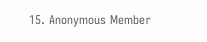15. Anonymous Member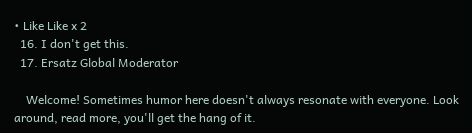• Like Like x 2
  16. I don't get this.
  17. Ersatz Global Moderator

    Welcome! Sometimes humor here doesn't always resonate with everyone. Look around, read more, you'll get the hang of it.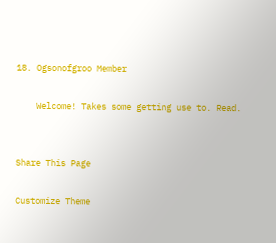18. Ogsonofgroo Member

    Welcome! Takes some getting use to. Read.


Share This Page

Customize Theme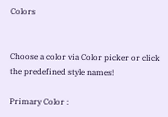Colors


Choose a color via Color picker or click the predefined style names!

Primary Color :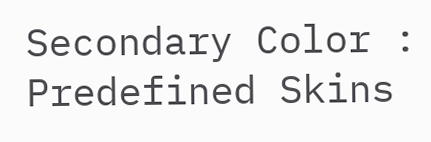Secondary Color :
Predefined Skins